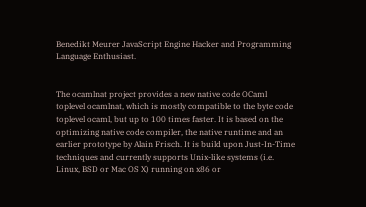Benedikt Meurer JavaScript Engine Hacker and Programming Language Enthusiast.


The ocamlnat project provides a new native code OCaml toplevel ocamlnat, which is mostly compatible to the byte code toplevel ocaml, but up to 100 times faster. It is based on the optimizing native code compiler, the native runtime and an earlier prototype by Alain Frisch. It is build upon Just-In-Time techniques and currently supports Unix-like systems (i.e. Linux, BSD or Mac OS X) running on x86 or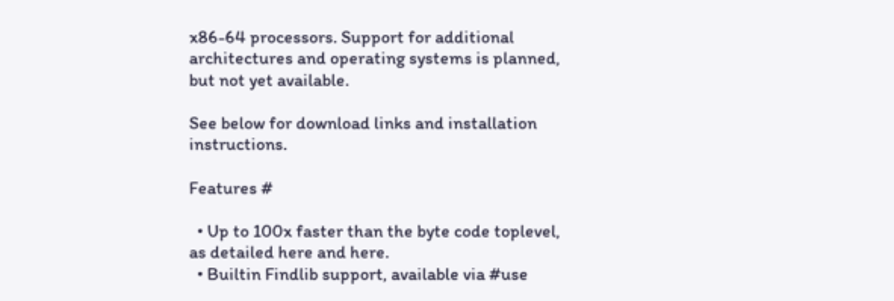x86-64 processors. Support for additional architectures and operating systems is planned, but not yet available.

See below for download links and installation instructions.

Features #

  • Up to 100x faster than the byte code toplevel, as detailed here and here.
  • Builtin Findlib support, available via #use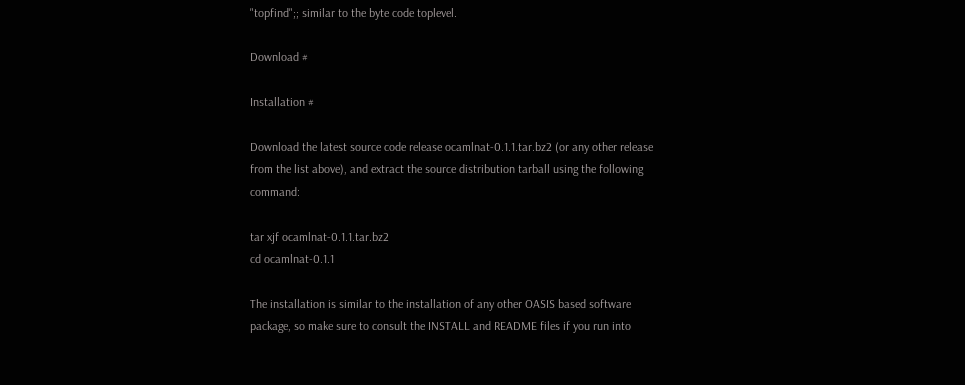"topfind";; similar to the byte code toplevel.

Download #

Installation #

Download the latest source code release ocamlnat-0.1.1.tar.bz2 (or any other release from the list above), and extract the source distribution tarball using the following command:

tar xjf ocamlnat-0.1.1.tar.bz2
cd ocamlnat-0.1.1

The installation is similar to the installation of any other OASIS based software package, so make sure to consult the INSTALL and README files if you run into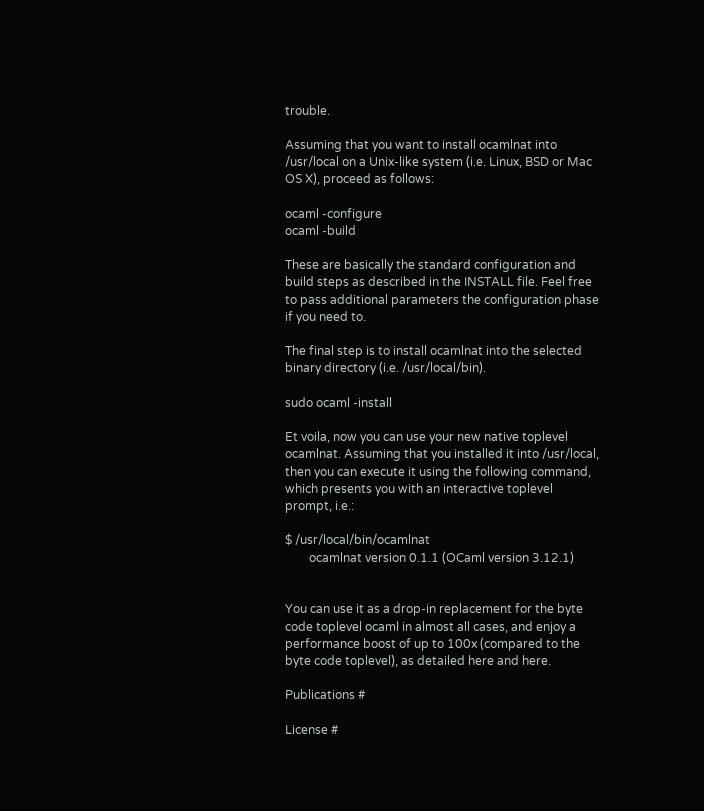trouble.

Assuming that you want to install ocamlnat into /usr/local on a Unix-like system (i.e. Linux, BSD or Mac OS X), proceed as follows:

ocaml -configure
ocaml -build

These are basically the standard configuration and build steps as described in the INSTALL file. Feel free to pass additional parameters the configuration phase if you need to.

The final step is to install ocamlnat into the selected binary directory (i.e. /usr/local/bin).

sudo ocaml -install

Et voila, now you can use your new native toplevel ocamlnat. Assuming that you installed it into /usr/local, then you can execute it using the following command, which presents you with an interactive toplevel prompt, i.e.:

$ /usr/local/bin/ocamlnat
        ocamlnat version 0.1.1 (OCaml version 3.12.1)


You can use it as a drop-in replacement for the byte code toplevel ocaml in almost all cases, and enjoy a performance boost of up to 100x (compared to the byte code toplevel), as detailed here and here.

Publications #

License #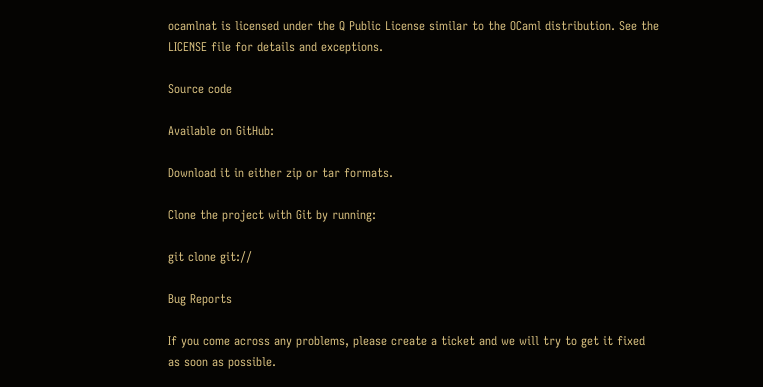ocamlnat is licensed under the Q Public License similar to the OCaml distribution. See the LICENSE file for details and exceptions.

Source code

Available on GitHub:

Download it in either zip or tar formats.

Clone the project with Git by running:

git clone git://

Bug Reports

If you come across any problems, please create a ticket and we will try to get it fixed as soon as possible.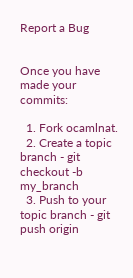Report a Bug


Once you have made your commits:

  1. Fork ocamlnat.
  2. Create a topic branch - git checkout -b my_branch
  3. Push to your topic branch - git push origin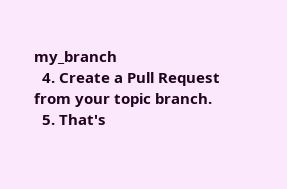my_branch
  4. Create a Pull Request from your topic branch.
  5. That's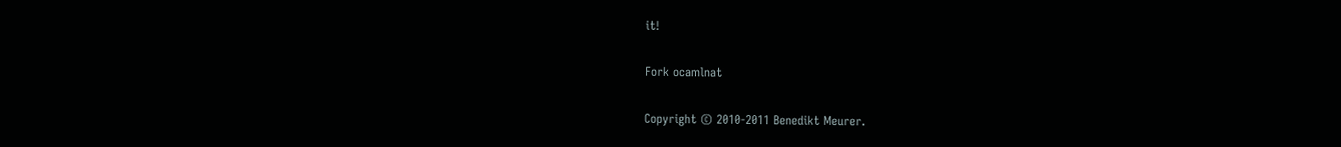it!

Fork ocamlnat

Copyright © 2010-2011 Benedikt Meurer.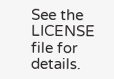See the LICENSE file for details.